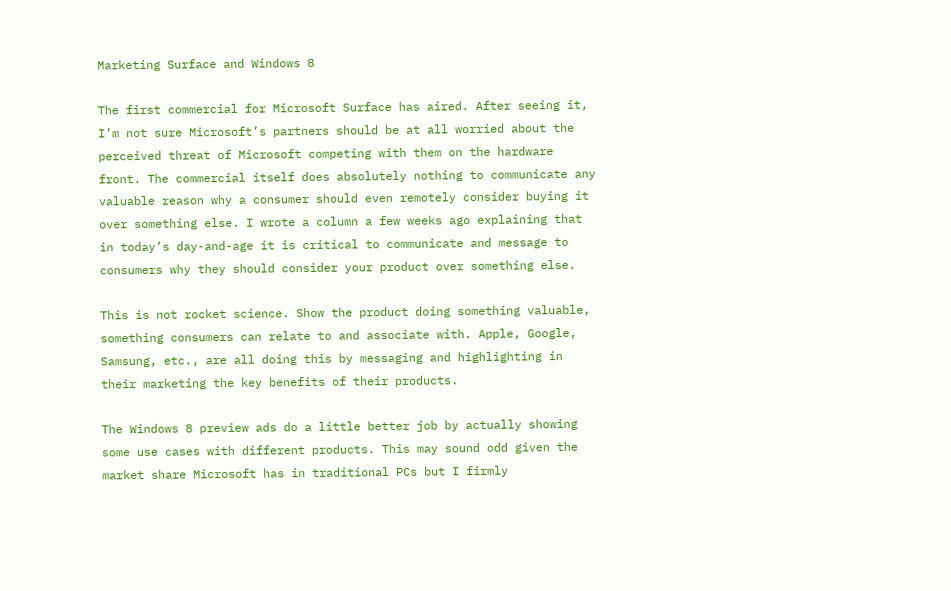Marketing Surface and Windows 8

The first commercial for Microsoft Surface has aired. After seeing it, I’m not sure Microsoft’s partners should be at all worried about the perceived threat of Microsoft competing with them on the hardware front. The commercial itself does absolutely nothing to communicate any valuable reason why a consumer should even remotely consider buying it over something else. I wrote a column a few weeks ago explaining that in today’s day-and-age it is critical to communicate and message to consumers why they should consider your product over something else.

This is not rocket science. Show the product doing something valuable, something consumers can relate to and associate with. Apple, Google, Samsung, etc., are all doing this by messaging and highlighting in their marketing the key benefits of their products.

The Windows 8 preview ads do a little better job by actually showing some use cases with different products. This may sound odd given the market share Microsoft has in traditional PCs but I firmly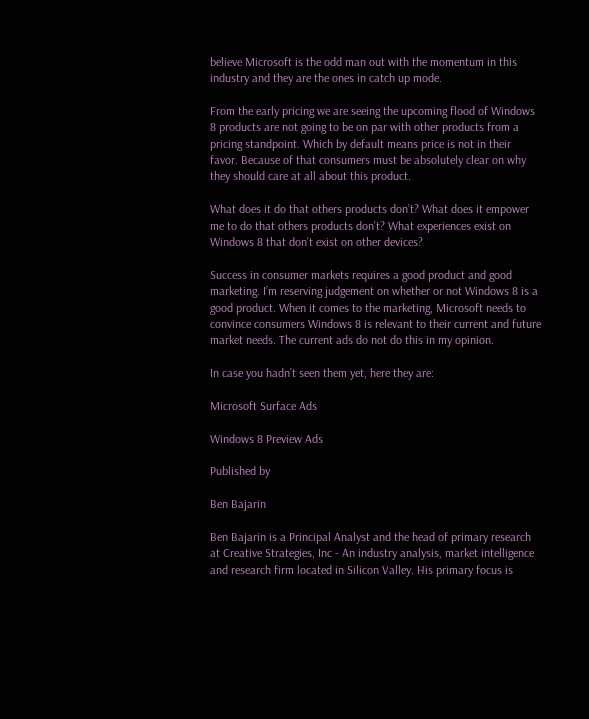believe Microsoft is the odd man out with the momentum in this industry and they are the ones in catch up mode.

From the early pricing we are seeing the upcoming flood of Windows 8 products are not going to be on par with other products from a pricing standpoint. Which by default means price is not in their favor. Because of that consumers must be absolutely clear on why they should care at all about this product.

What does it do that others products don’t? What does it empower me to do that others products don’t? What experiences exist on Windows 8 that don’t exist on other devices?

Success in consumer markets requires a good product and good marketing. I’m reserving judgement on whether or not Windows 8 is a good product. When it comes to the marketing, Microsoft needs to convince consumers Windows 8 is relevant to their current and future market needs. The current ads do not do this in my opinion.

In case you hadn’t seen them yet, here they are:

Microsoft Surface Ads

Windows 8 Preview Ads

Published by

Ben Bajarin

Ben Bajarin is a Principal Analyst and the head of primary research at Creative Strategies, Inc - An industry analysis, market intelligence and research firm located in Silicon Valley. His primary focus is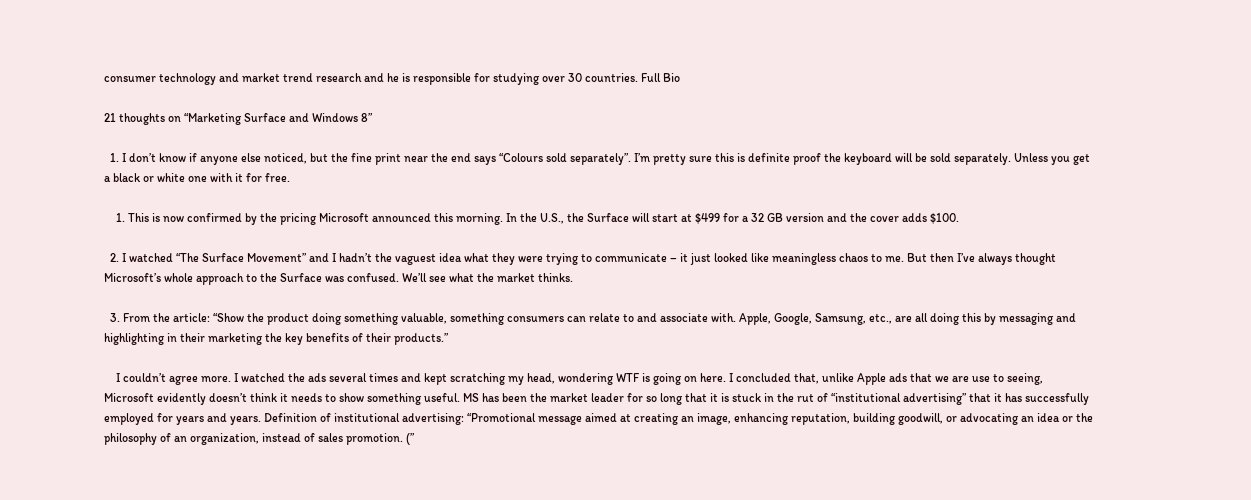consumer technology and market trend research and he is responsible for studying over 30 countries. Full Bio

21 thoughts on “Marketing Surface and Windows 8”

  1. I don’t know if anyone else noticed, but the fine print near the end says “Colours sold separately”. I’m pretty sure this is definite proof the keyboard will be sold separately. Unless you get a black or white one with it for free.

    1. This is now confirmed by the pricing Microsoft announced this morning. In the U.S., the Surface will start at $499 for a 32 GB version and the cover adds $100.

  2. I watched “The Surface Movement” and I hadn’t the vaguest idea what they were trying to communicate – it just looked like meaningless chaos to me. But then I’ve always thought Microsoft’s whole approach to the Surface was confused. We’ll see what the market thinks.

  3. From the article: “Show the product doing something valuable, something consumers can relate to and associate with. Apple, Google, Samsung, etc., are all doing this by messaging and highlighting in their marketing the key benefits of their products.”

    I couldn’t agree more. I watched the ads several times and kept scratching my head, wondering WTF is going on here. I concluded that, unlike Apple ads that we are use to seeing, Microsoft evidently doesn’t think it needs to show something useful. MS has been the market leader for so long that it is stuck in the rut of “institutional advertising” that it has successfully employed for years and years. Definition of institutional advertising: “Promotional message aimed at creating an image, enhancing reputation, building goodwill, or advocating an idea or the philosophy of an organization, instead of sales promotion. (”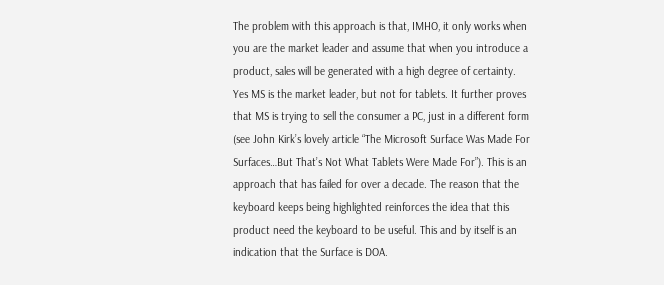The problem with this approach is that, IMHO, it only works when you are the market leader and assume that when you introduce a product, sales will be generated with a high degree of certainty. Yes MS is the market leader, but not for tablets. It further proves that MS is trying to sell the consumer a PC, just in a different form (see John Kirk’s lovely article “The Microsoft Surface Was Made For Surfaces…But That’s Not What Tablets Were Made For”). This is an approach that has failed for over a decade. The reason that the keyboard keeps being highlighted reinforces the idea that this product need the keyboard to be useful. This and by itself is an indication that the Surface is DOA.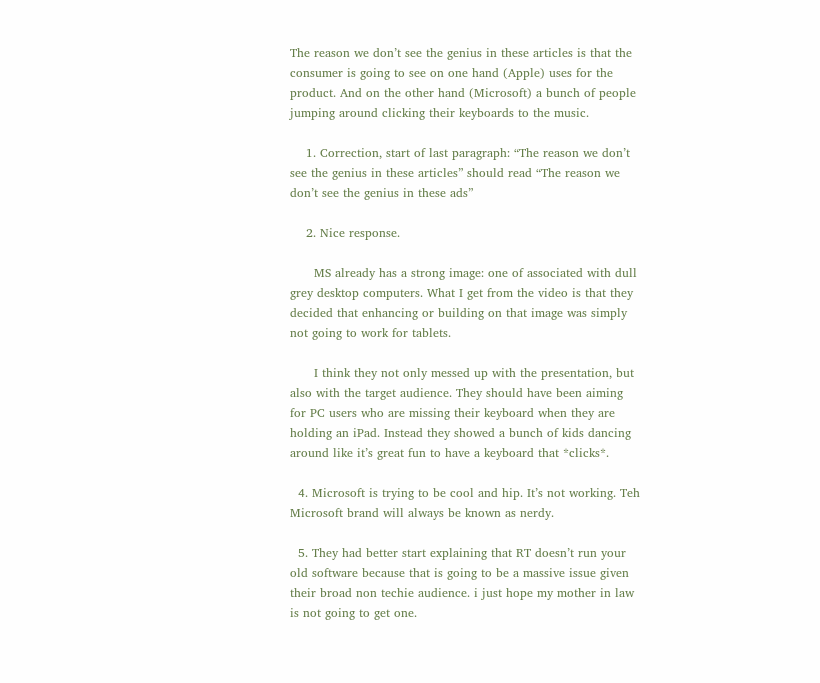The reason we don’t see the genius in these articles is that the consumer is going to see on one hand (Apple) uses for the product. And on the other hand (Microsoft) a bunch of people jumping around clicking their keyboards to the music.

    1. Correction, start of last paragraph: “The reason we don’t see the genius in these articles” should read “The reason we don’t see the genius in these ads”

    2. Nice response.

      MS already has a strong image: one of associated with dull grey desktop computers. What I get from the video is that they decided that enhancing or building on that image was simply not going to work for tablets.

      I think they not only messed up with the presentation, but also with the target audience. They should have been aiming for PC users who are missing their keyboard when they are holding an iPad. Instead they showed a bunch of kids dancing around like it’s great fun to have a keyboard that *clicks*.

  4. Microsoft is trying to be cool and hip. It’s not working. Teh Microsoft brand will always be known as nerdy.

  5. They had better start explaining that RT doesn’t run your old software because that is going to be a massive issue given their broad non techie audience. i just hope my mother in law is not going to get one.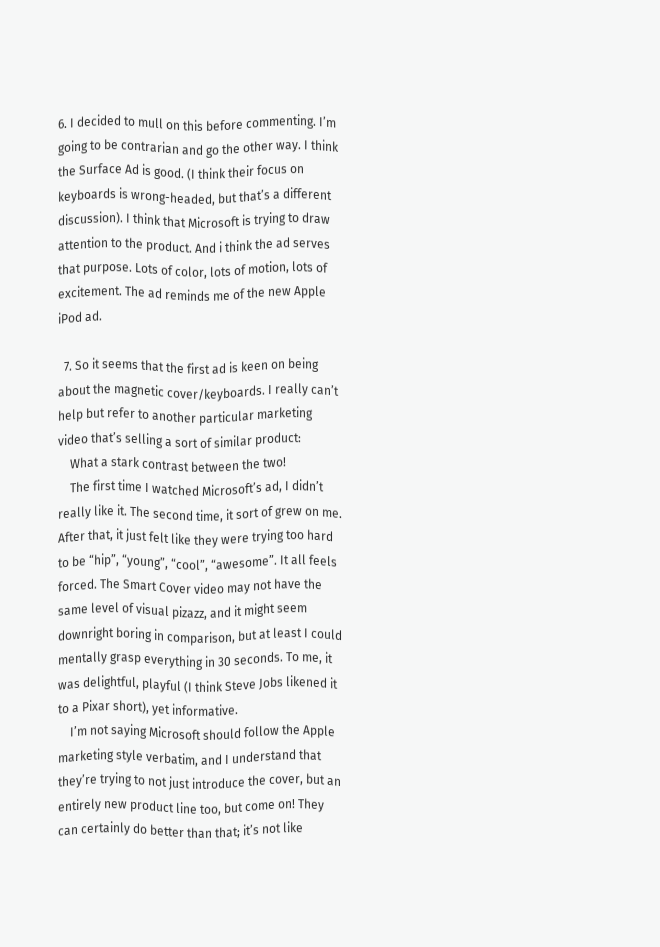6. I decided to mull on this before commenting. I’m going to be contrarian and go the other way. I think the Surface Ad is good. (I think their focus on keyboards is wrong-headed, but that’s a different discussion). I think that Microsoft is trying to draw attention to the product. And i think the ad serves that purpose. Lots of color, lots of motion, lots of excitement. The ad reminds me of the new Apple iPod ad.

  7. So it seems that the first ad is keen on being about the magnetic cover/keyboards. I really can’t help but refer to another particular marketing video that’s selling a sort of similar product:
    What a stark contrast between the two!
    The first time I watched Microsoft’s ad, I didn’t really like it. The second time, it sort of grew on me. After that, it just felt like they were trying too hard to be “hip”, “young”, “cool”, “awesome”. It all feels forced. The Smart Cover video may not have the same level of visual pizazz, and it might seem downright boring in comparison, but at least I could mentally grasp everything in 30 seconds. To me, it was delightful, playful (I think Steve Jobs likened it to a Pixar short), yet informative.
    I’m not saying Microsoft should follow the Apple marketing style verbatim, and I understand that they’re trying to not just introduce the cover, but an entirely new product line too, but come on! They can certainly do better than that; it’s not like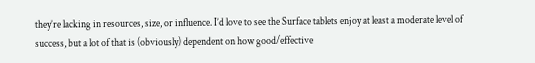they’re lacking in resources, size, or influence. I’d love to see the Surface tablets enjoy at least a moderate level of success, but a lot of that is (obviously) dependent on how good/effective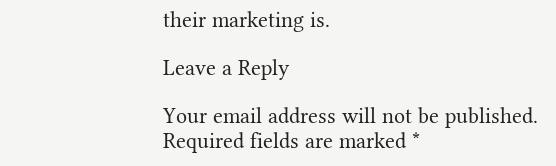their marketing is.

Leave a Reply

Your email address will not be published. Required fields are marked *